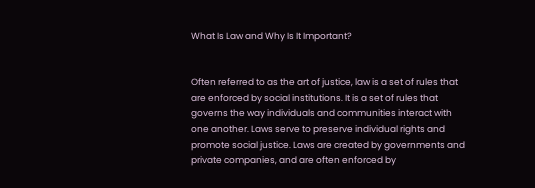What Is Law and Why Is It Important?


Often referred to as the art of justice, law is a set of rules that are enforced by social institutions. It is a set of rules that governs the way individuals and communities interact with one another. Laws serve to preserve individual rights and promote social justice. Laws are created by governments and private companies, and are often enforced by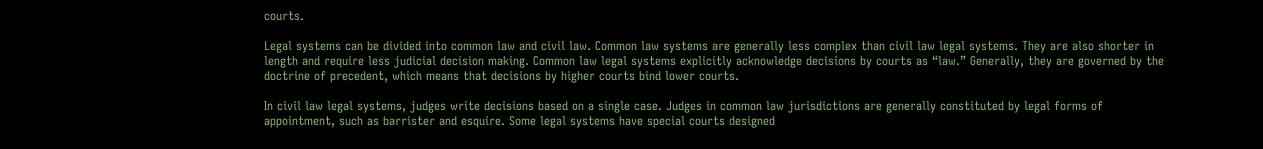courts.

Legal systems can be divided into common law and civil law. Common law systems are generally less complex than civil law legal systems. They are also shorter in length and require less judicial decision making. Common law legal systems explicitly acknowledge decisions by courts as “law.” Generally, they are governed by the doctrine of precedent, which means that decisions by higher courts bind lower courts.

In civil law legal systems, judges write decisions based on a single case. Judges in common law jurisdictions are generally constituted by legal forms of appointment, such as barrister and esquire. Some legal systems have special courts designed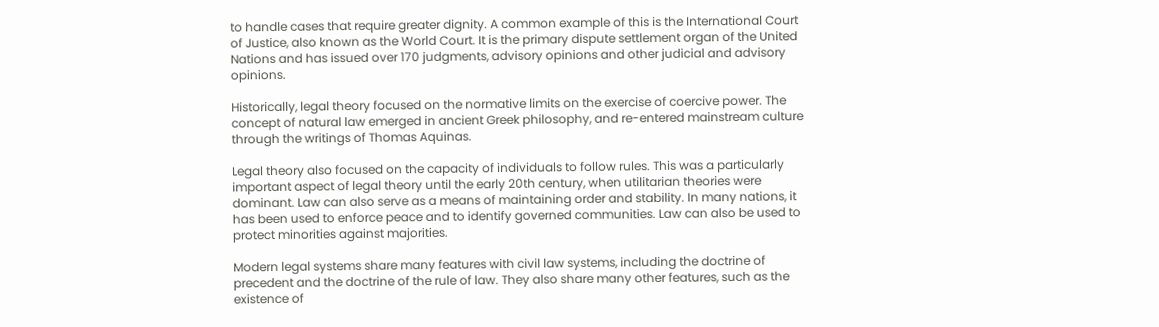to handle cases that require greater dignity. A common example of this is the International Court of Justice, also known as the World Court. It is the primary dispute settlement organ of the United Nations and has issued over 170 judgments, advisory opinions and other judicial and advisory opinions.

Historically, legal theory focused on the normative limits on the exercise of coercive power. The concept of natural law emerged in ancient Greek philosophy, and re-entered mainstream culture through the writings of Thomas Aquinas.

Legal theory also focused on the capacity of individuals to follow rules. This was a particularly important aspect of legal theory until the early 20th century, when utilitarian theories were dominant. Law can also serve as a means of maintaining order and stability. In many nations, it has been used to enforce peace and to identify governed communities. Law can also be used to protect minorities against majorities.

Modern legal systems share many features with civil law systems, including the doctrine of precedent and the doctrine of the rule of law. They also share many other features, such as the existence of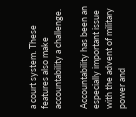a court system. These features also make accountability a challenge.

Accountability has been an especially important issue with the advent of military power and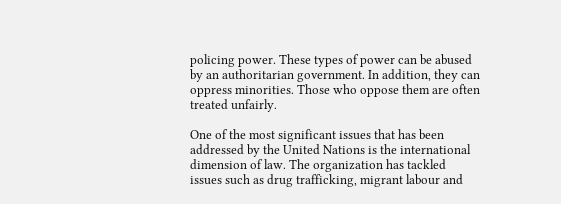policing power. These types of power can be abused by an authoritarian government. In addition, they can oppress minorities. Those who oppose them are often treated unfairly.

One of the most significant issues that has been addressed by the United Nations is the international dimension of law. The organization has tackled issues such as drug trafficking, migrant labour and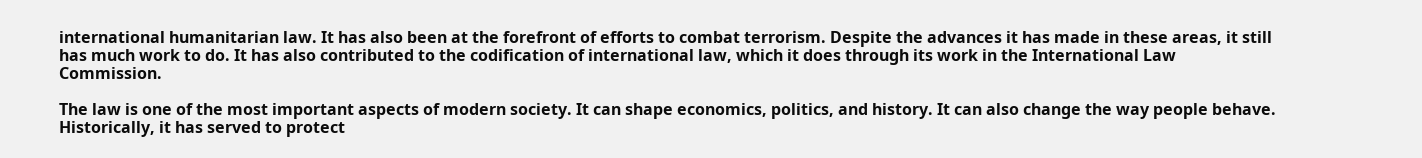international humanitarian law. It has also been at the forefront of efforts to combat terrorism. Despite the advances it has made in these areas, it still has much work to do. It has also contributed to the codification of international law, which it does through its work in the International Law Commission.

The law is one of the most important aspects of modern society. It can shape economics, politics, and history. It can also change the way people behave. Historically, it has served to protect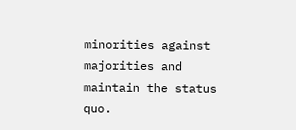minorities against majorities and maintain the status quo.